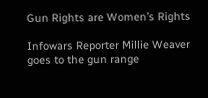Gun Rights are Women’s Rights

Infowars Reporter Millie Weaver goes to the gun range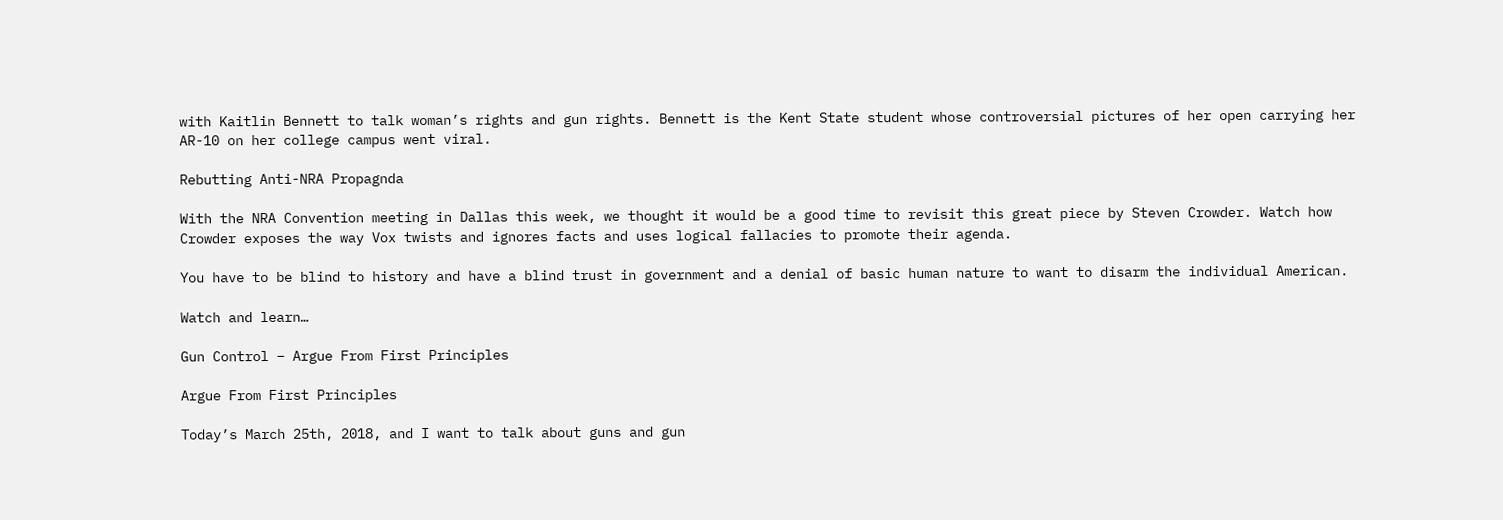with Kaitlin Bennett to talk woman’s rights and gun rights. Bennett is the Kent State student whose controversial pictures of her open carrying her AR-10 on her college campus went viral.

Rebutting Anti-NRA Propagnda

With the NRA Convention meeting in Dallas this week, we thought it would be a good time to revisit this great piece by Steven Crowder. Watch how Crowder exposes the way Vox twists and ignores facts and uses logical fallacies to promote their agenda.

You have to be blind to history and have a blind trust in government and a denial of basic human nature to want to disarm the individual American.

Watch and learn…

Gun Control – Argue From First Principles

Argue From First Principles

Today’s March 25th, 2018, and I want to talk about guns and gun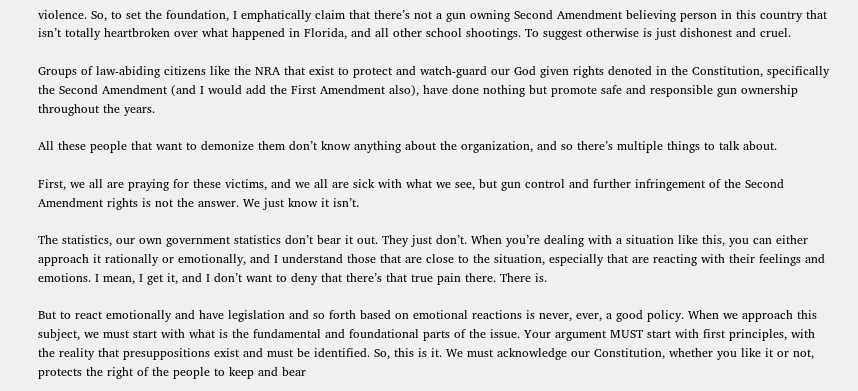violence. So, to set the foundation, I emphatically claim that there’s not a gun owning Second Amendment believing person in this country that isn’t totally heartbroken over what happened in Florida, and all other school shootings. To suggest otherwise is just dishonest and cruel.

Groups of law-abiding citizens like the NRA that exist to protect and watch-guard our God given rights denoted in the Constitution, specifically the Second Amendment (and I would add the First Amendment also), have done nothing but promote safe and responsible gun ownership throughout the years.

All these people that want to demonize them don’t know anything about the organization, and so there’s multiple things to talk about.

First, we all are praying for these victims, and we all are sick with what we see, but gun control and further infringement of the Second Amendment rights is not the answer. We just know it isn’t.

The statistics, our own government statistics don’t bear it out. They just don’t. When you’re dealing with a situation like this, you can either approach it rationally or emotionally, and I understand those that are close to the situation, especially that are reacting with their feelings and emotions. I mean, I get it, and I don’t want to deny that there’s that true pain there. There is.

But to react emotionally and have legislation and so forth based on emotional reactions is never, ever, a good policy. When we approach this subject, we must start with what is the fundamental and foundational parts of the issue. Your argument MUST start with first principles, with the reality that presuppositions exist and must be identified. So, this is it. We must acknowledge our Constitution, whether you like it or not, protects the right of the people to keep and bear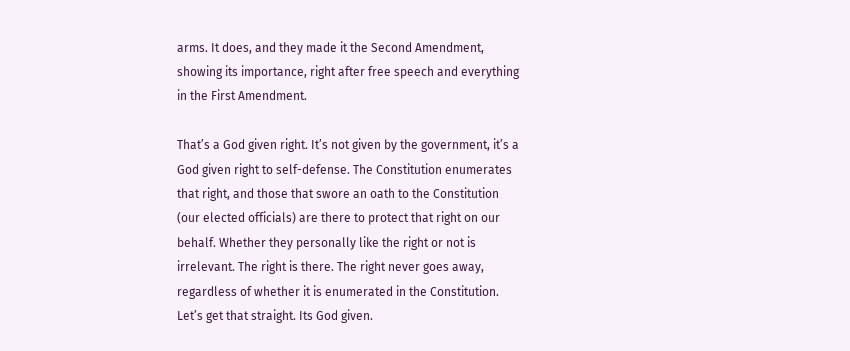arms. It does, and they made it the Second Amendment, showing its importance, right after free speech and everything in the First Amendment.

That’s a God given right. It’s not given by the government, it’s a God given right to self-defense. The Constitution enumerates that right, and those that swore an oath to the Constitution (our elected officials) are there to protect that right on our behalf. Whether they personally like the right or not is irrelevant. The right is there. The right never goes away, regardless of whether it is enumerated in the Constitution. Let’s get that straight. Its God given.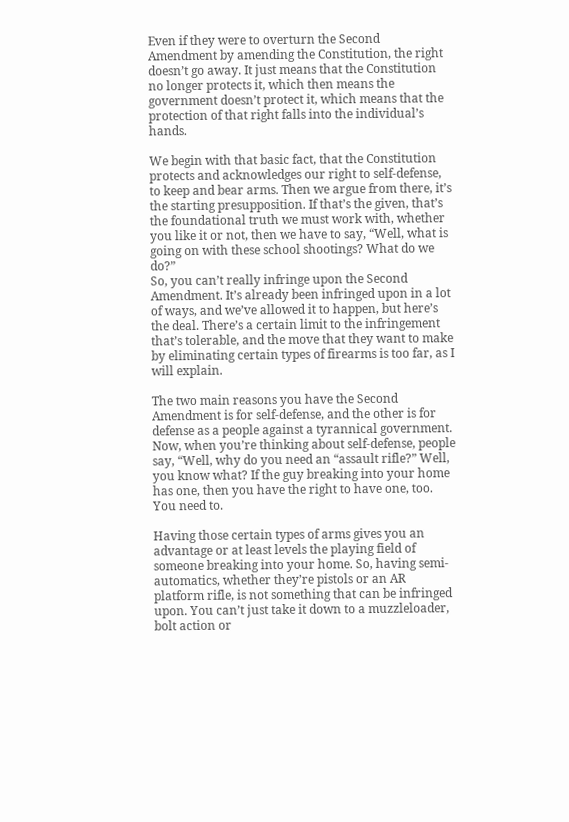Even if they were to overturn the Second Amendment by amending the Constitution, the right doesn’t go away. It just means that the Constitution no longer protects it, which then means the government doesn’t protect it, which means that the protection of that right falls into the individual’s hands.

We begin with that basic fact, that the Constitution protects and acknowledges our right to self-defense, to keep and bear arms. Then we argue from there, it’s the starting presupposition. If that’s the given, that’s the foundational truth we must work with, whether you like it or not, then we have to say, “Well, what is going on with these school shootings? What do we do?”
So, you can’t really infringe upon the Second Amendment. It’s already been infringed upon in a lot of ways, and we’ve allowed it to happen, but here’s the deal. There’s a certain limit to the infringement that’s tolerable, and the move that they want to make by eliminating certain types of firearms is too far, as I will explain.

The two main reasons you have the Second Amendment is for self-defense, and the other is for defense as a people against a tyrannical government. Now, when you’re thinking about self-defense, people say, “Well, why do you need an “assault rifle?” Well, you know what? If the guy breaking into your home has one, then you have the right to have one, too. You need to.

Having those certain types of arms gives you an advantage or at least levels the playing field of someone breaking into your home. So, having semi-automatics, whether they’re pistols or an AR platform rifle, is not something that can be infringed upon. You can’t just take it down to a muzzleloader, bolt action or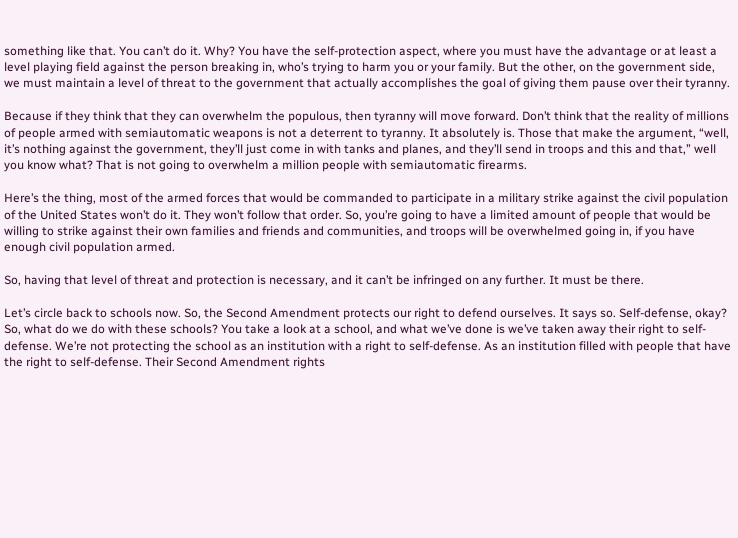something like that. You can’t do it. Why? You have the self-protection aspect, where you must have the advantage or at least a level playing field against the person breaking in, who’s trying to harm you or your family. But the other, on the government side, we must maintain a level of threat to the government that actually accomplishes the goal of giving them pause over their tyranny.

Because if they think that they can overwhelm the populous, then tyranny will move forward. Don’t think that the reality of millions of people armed with semiautomatic weapons is not a deterrent to tyranny. It absolutely is. Those that make the argument, “well, it’s nothing against the government, they’ll just come in with tanks and planes, and they’ll send in troops and this and that,” well you know what? That is not going to overwhelm a million people with semiautomatic firearms.

Here’s the thing, most of the armed forces that would be commanded to participate in a military strike against the civil population of the United States won’t do it. They won’t follow that order. So, you’re going to have a limited amount of people that would be willing to strike against their own families and friends and communities, and troops will be overwhelmed going in, if you have enough civil population armed.

So, having that level of threat and protection is necessary, and it can’t be infringed on any further. It must be there.

Let’s circle back to schools now. So, the Second Amendment protects our right to defend ourselves. It says so. Self-defense, okay? So, what do we do with these schools? You take a look at a school, and what we’ve done is we’ve taken away their right to self-defense. We’re not protecting the school as an institution with a right to self-defense. As an institution filled with people that have the right to self-defense. Their Second Amendment rights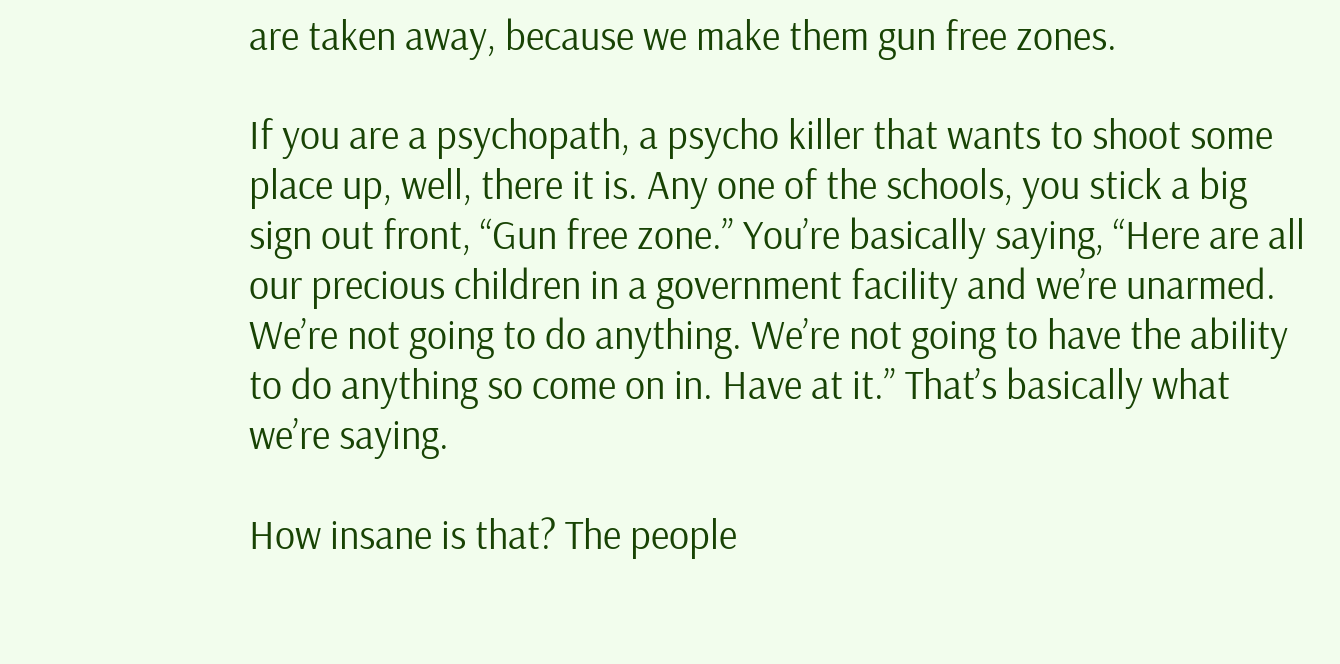are taken away, because we make them gun free zones.

If you are a psychopath, a psycho killer that wants to shoot some place up, well, there it is. Any one of the schools, you stick a big sign out front, “Gun free zone.” You’re basically saying, “Here are all our precious children in a government facility and we’re unarmed. We’re not going to do anything. We’re not going to have the ability to do anything so come on in. Have at it.” That’s basically what we’re saying.

How insane is that? The people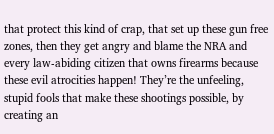that protect this kind of crap, that set up these gun free zones, then they get angry and blame the NRA and every law-abiding citizen that owns firearms because these evil atrocities happen! They’re the unfeeling, stupid fools that make these shootings possible, by creating an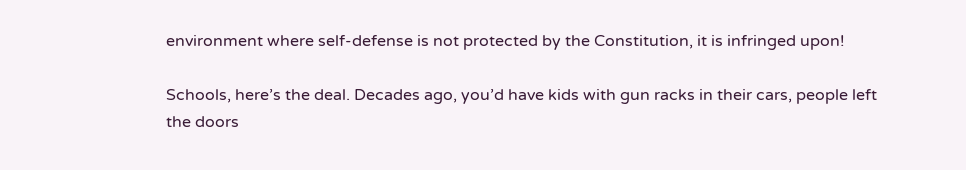environment where self-defense is not protected by the Constitution, it is infringed upon!

Schools, here’s the deal. Decades ago, you’d have kids with gun racks in their cars, people left the doors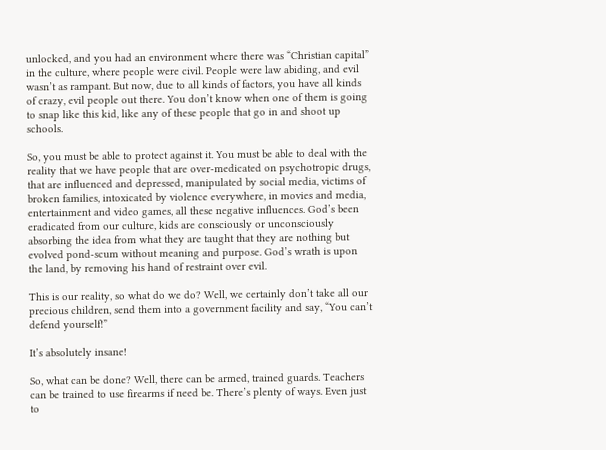unlocked, and you had an environment where there was “Christian capital” in the culture, where people were civil. People were law abiding, and evil wasn’t as rampant. But now, due to all kinds of factors, you have all kinds of crazy, evil people out there. You don’t know when one of them is going to snap like this kid, like any of these people that go in and shoot up schools.

So, you must be able to protect against it. You must be able to deal with the reality that we have people that are over-medicated on psychotropic drugs, that are influenced and depressed, manipulated by social media, victims of broken families, intoxicated by violence everywhere, in movies and media, entertainment and video games, all these negative influences. God’s been eradicated from our culture, kids are consciously or unconsciously absorbing the idea from what they are taught that they are nothing but evolved pond-scum without meaning and purpose. God’s wrath is upon the land, by removing his hand of restraint over evil.

This is our reality, so what do we do? Well, we certainly don’t take all our precious children, send them into a government facility and say, “You can’t defend yourself!”

It’s absolutely insane!

So, what can be done? Well, there can be armed, trained guards. Teachers can be trained to use firearms if need be. There’s plenty of ways. Even just to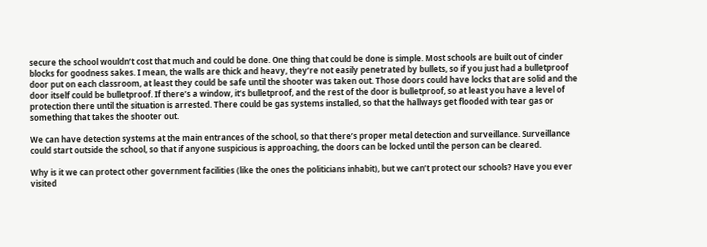secure the school wouldn’t cost that much and could be done. One thing that could be done is simple. Most schools are built out of cinder blocks for goodness sakes. I mean, the walls are thick and heavy, they’re not easily penetrated by bullets, so if you just had a bulletproof door put on each classroom, at least they could be safe until the shooter was taken out. Those doors could have locks that are solid and the door itself could be bulletproof. If there’s a window, it’s bulletproof, and the rest of the door is bulletproof, so at least you have a level of protection there until the situation is arrested. There could be gas systems installed, so that the hallways get flooded with tear gas or something that takes the shooter out.

We can have detection systems at the main entrances of the school, so that there’s proper metal detection and surveillance. Surveillance could start outside the school, so that if anyone suspicious is approaching, the doors can be locked until the person can be cleared.

Why is it we can protect other government facilities (like the ones the politicians inhabit), but we can’t protect our schools? Have you ever visited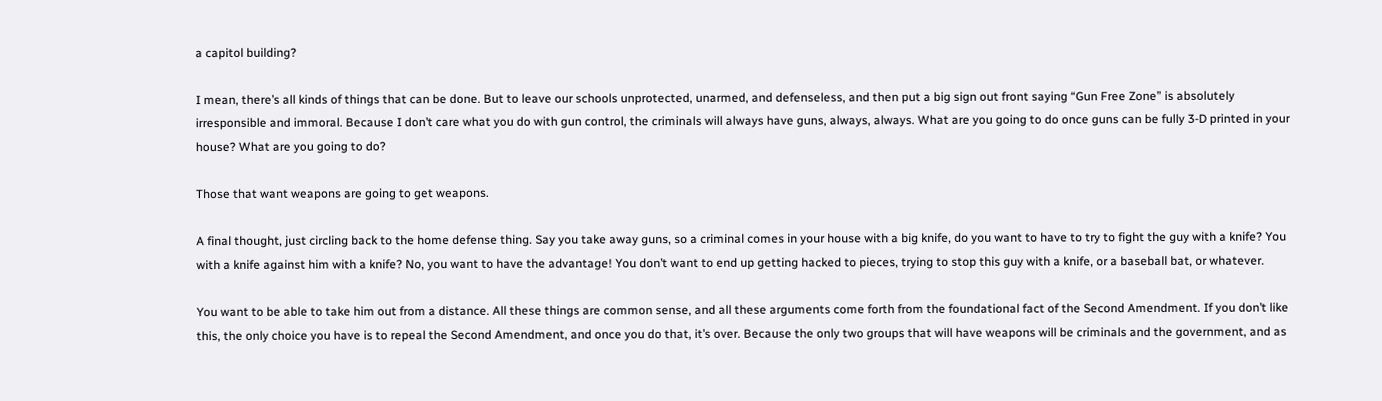a capitol building?

I mean, there’s all kinds of things that can be done. But to leave our schools unprotected, unarmed, and defenseless, and then put a big sign out front saying “Gun Free Zone” is absolutely irresponsible and immoral. Because I don’t care what you do with gun control, the criminals will always have guns, always, always. What are you going to do once guns can be fully 3-D printed in your house? What are you going to do?

Those that want weapons are going to get weapons.

A final thought, just circling back to the home defense thing. Say you take away guns, so a criminal comes in your house with a big knife, do you want to have to try to fight the guy with a knife? You with a knife against him with a knife? No, you want to have the advantage! You don’t want to end up getting hacked to pieces, trying to stop this guy with a knife, or a baseball bat, or whatever.

You want to be able to take him out from a distance. All these things are common sense, and all these arguments come forth from the foundational fact of the Second Amendment. If you don’t like this, the only choice you have is to repeal the Second Amendment, and once you do that, it’s over. Because the only two groups that will have weapons will be criminals and the government, and as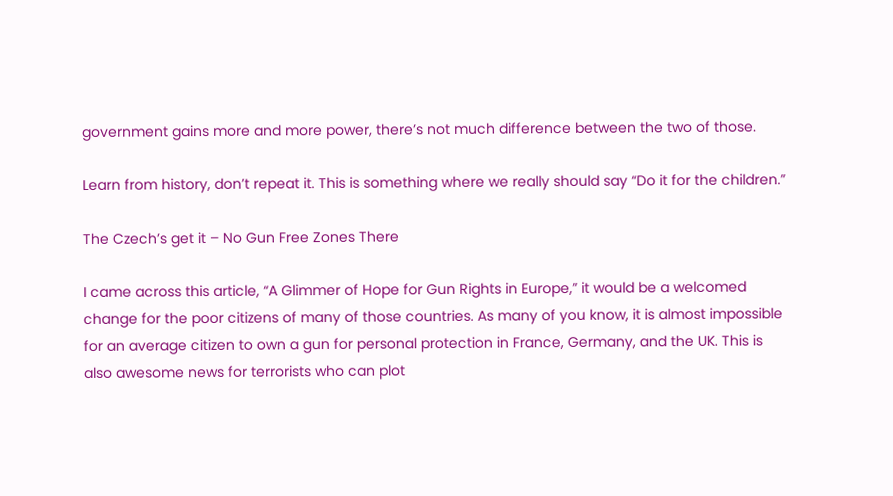government gains more and more power, there’s not much difference between the two of those.

Learn from history, don’t repeat it. This is something where we really should say “Do it for the children.”

The Czech’s get it – No Gun Free Zones There

I came across this article, “A Glimmer of Hope for Gun Rights in Europe,” it would be a welcomed change for the poor citizens of many of those countries. As many of you know, it is almost impossible for an average citizen to own a gun for personal protection in France, Germany, and the UK. This is also awesome news for terrorists who can plot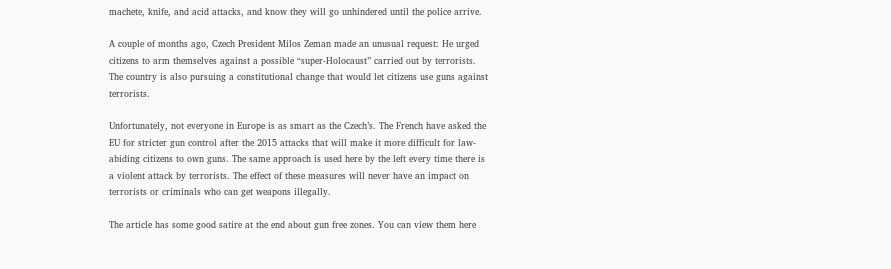machete, knife, and acid attacks, and know they will go unhindered until the police arrive.

A couple of months ago, Czech President Milos Zeman made an unusual request: He urged citizens to arm themselves against a possible “super-Holocaust” carried out by terrorists. The country is also pursuing a constitutional change that would let citizens use guns against terrorists.

Unfortunately, not everyone in Europe is as smart as the Czech’s. The French have asked the EU for stricter gun control after the 2015 attacks that will make it more difficult for law-abiding citizens to own guns. The same approach is used here by the left every time there is a violent attack by terrorists. The effect of these measures will never have an impact on terrorists or criminals who can get weapons illegally.

The article has some good satire at the end about gun free zones. You can view them here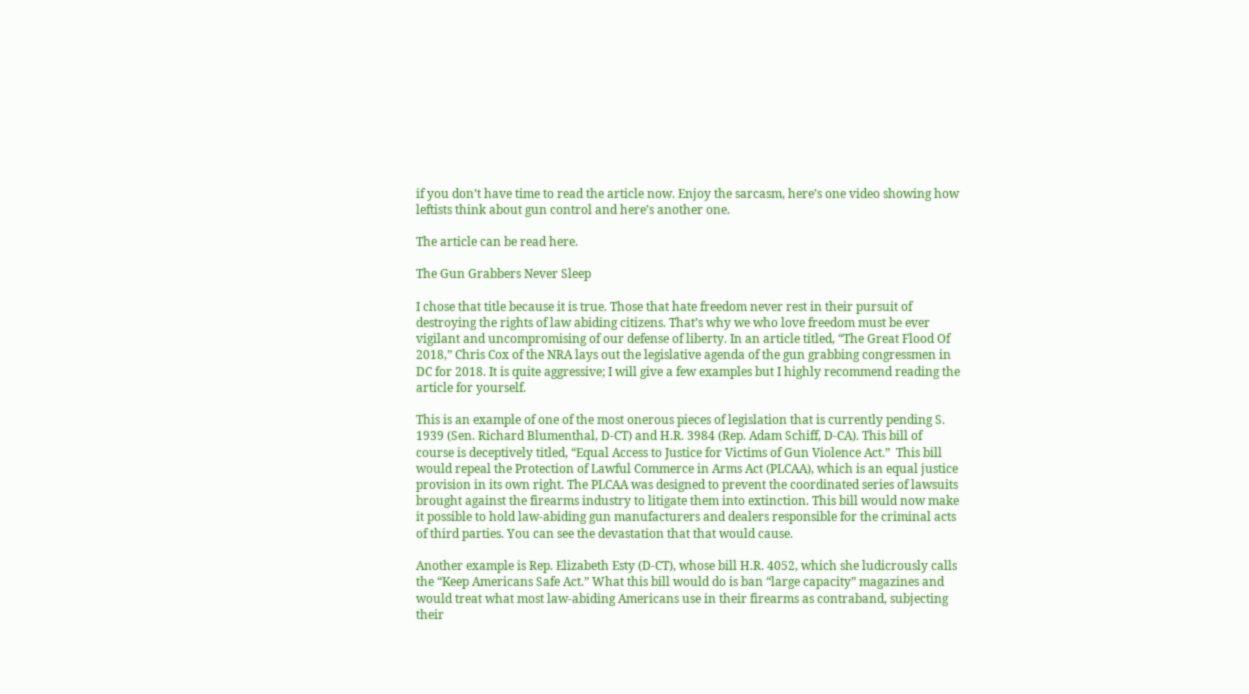if you don’t have time to read the article now. Enjoy the sarcasm, here’s one video showing how leftists think about gun control and here’s another one.

The article can be read here.

The Gun Grabbers Never Sleep

I chose that title because it is true. Those that hate freedom never rest in their pursuit of destroying the rights of law abiding citizens. That’s why we who love freedom must be ever vigilant and uncompromising of our defense of liberty. In an article titled, “The Great Flood Of 2018,” Chris Cox of the NRA lays out the legislative agenda of the gun grabbing congressmen in DC for 2018. It is quite aggressive; I will give a few examples but I highly recommend reading the article for yourself.

This is an example of one of the most onerous pieces of legislation that is currently pending S. 1939 (Sen. Richard Blumenthal, D-CT) and H.R. 3984 (Rep. Adam Schiff, D-CA). This bill of course is deceptively titled, “Equal Access to Justice for Victims of Gun Violence Act.”  This bill would repeal the Protection of Lawful Commerce in Arms Act (PLCAA), which is an equal justice provision in its own right. The PLCAA was designed to prevent the coordinated series of lawsuits brought against the firearms industry to litigate them into extinction. This bill would now make it possible to hold law-abiding gun manufacturers and dealers responsible for the criminal acts of third parties. You can see the devastation that that would cause.

Another example is Rep. Elizabeth Esty (D-CT), whose bill H.R. 4052, which she ludicrously calls the “Keep Americans Safe Act.” What this bill would do is ban “large capacity” magazines and would treat what most law-abiding Americans use in their firearms as contraband, subjecting their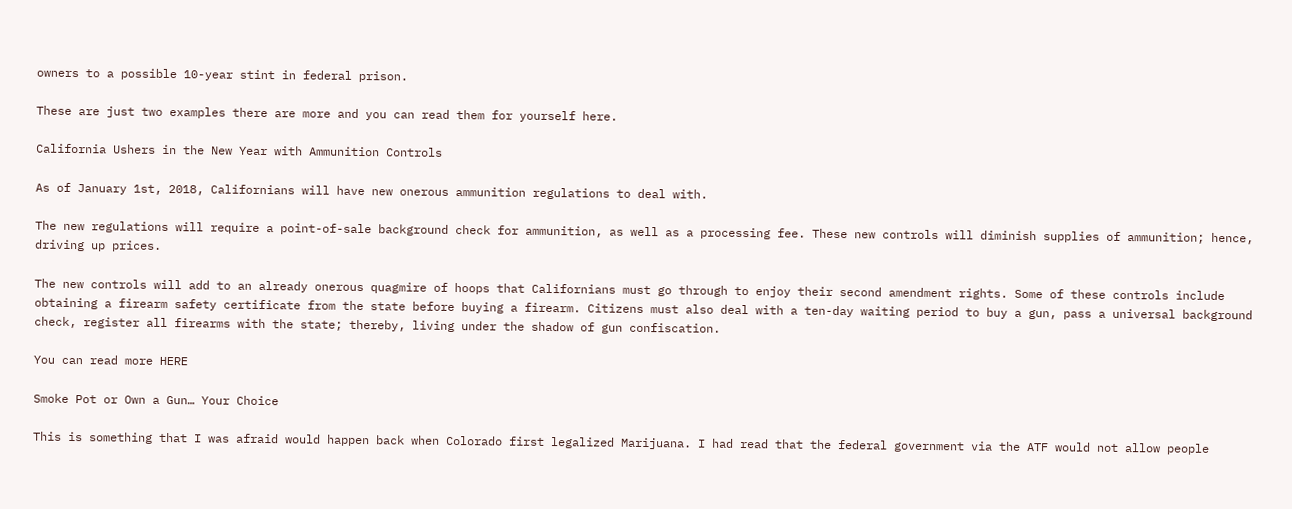owners to a possible 10-year stint in federal prison.

These are just two examples there are more and you can read them for yourself here.

California Ushers in the New Year with Ammunition Controls

As of January 1st, 2018, Californians will have new onerous ammunition regulations to deal with.

The new regulations will require a point-of-sale background check for ammunition, as well as a processing fee. These new controls will diminish supplies of ammunition; hence, driving up prices.

The new controls will add to an already onerous quagmire of hoops that Californians must go through to enjoy their second amendment rights. Some of these controls include obtaining a firearm safety certificate from the state before buying a firearm. Citizens must also deal with a ten-day waiting period to buy a gun, pass a universal background check, register all firearms with the state; thereby, living under the shadow of gun confiscation.

You can read more HERE

Smoke Pot or Own a Gun… Your Choice

This is something that I was afraid would happen back when Colorado first legalized Marijuana. I had read that the federal government via the ATF would not allow people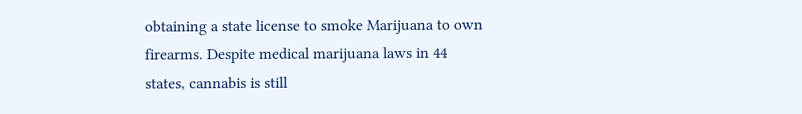obtaining a state license to smoke Marijuana to own firearms. Despite medical marijuana laws in 44 states, cannabis is still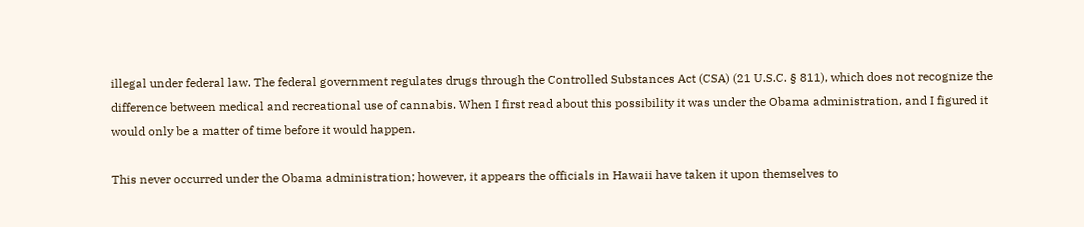illegal under federal law. The federal government regulates drugs through the Controlled Substances Act (CSA) (21 U.S.C. § 811), which does not recognize the difference between medical and recreational use of cannabis. When I first read about this possibility it was under the Obama administration, and I figured it would only be a matter of time before it would happen.

This never occurred under the Obama administration; however, it appears the officials in Hawaii have taken it upon themselves to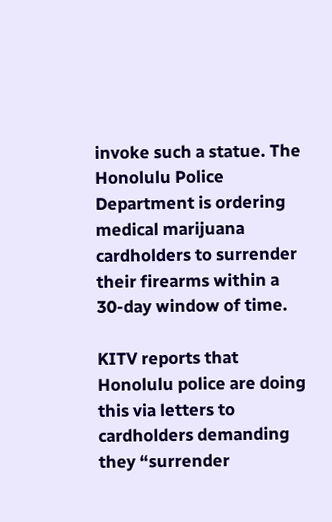invoke such a statue. The Honolulu Police Department is ordering medical marijuana cardholders to surrender their firearms within a 30-day window of time.

KITV reports that Honolulu police are doing this via letters to cardholders demanding they “surrender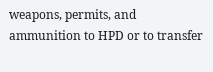weapons, permits, and ammunition to HPD or to transfer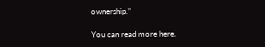ownership.”

You can read more here.